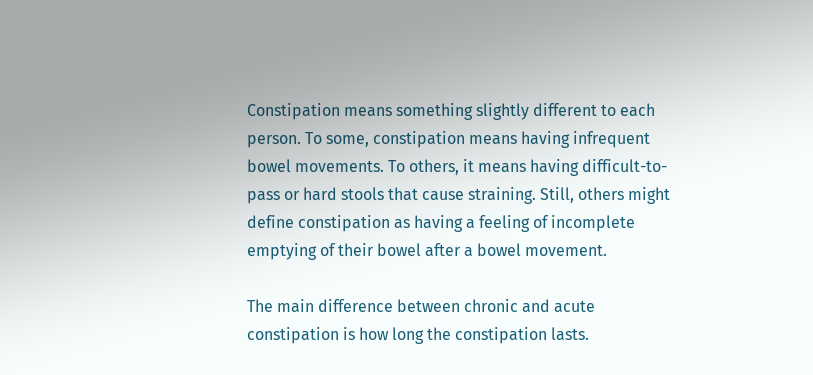Constipation means something slightly different to each person. To some, constipation means having infrequent bowel movements. To others, it means having difficult-to-pass or hard stools that cause straining. Still, others might define constipation as having a feeling of incomplete emptying of their bowel after a bowel movement.

The main difference between chronic and acute constipation is how long the constipation lasts.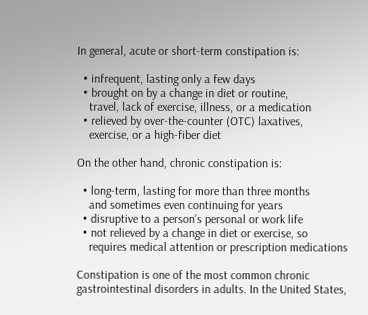In general, acute or short-term constipation is:

  • infrequent, lasting only a few days
  • brought on by a change in diet or routine,
    travel, lack of exercise, illness, or a medication
  • relieved by over-the-counter (OTC) laxatives,
    exercise, or a high-fiber diet

On the other hand, chronic constipation is:

  • long-term, lasting for more than three months
    and sometimes even continuing for years
  • disruptive to a person’s personal or work life
  • not relieved by a change in diet or exercise, so
    requires medical attention or prescription medications

Constipation is one of the most common chronic gastrointestinal disorders in adults. In the United States,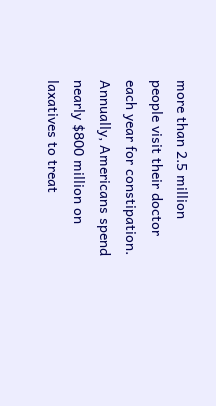more than 2.5 million people visit their doctor each year for constipation. Annually, Americans spend nearly $800 million on laxatives to treat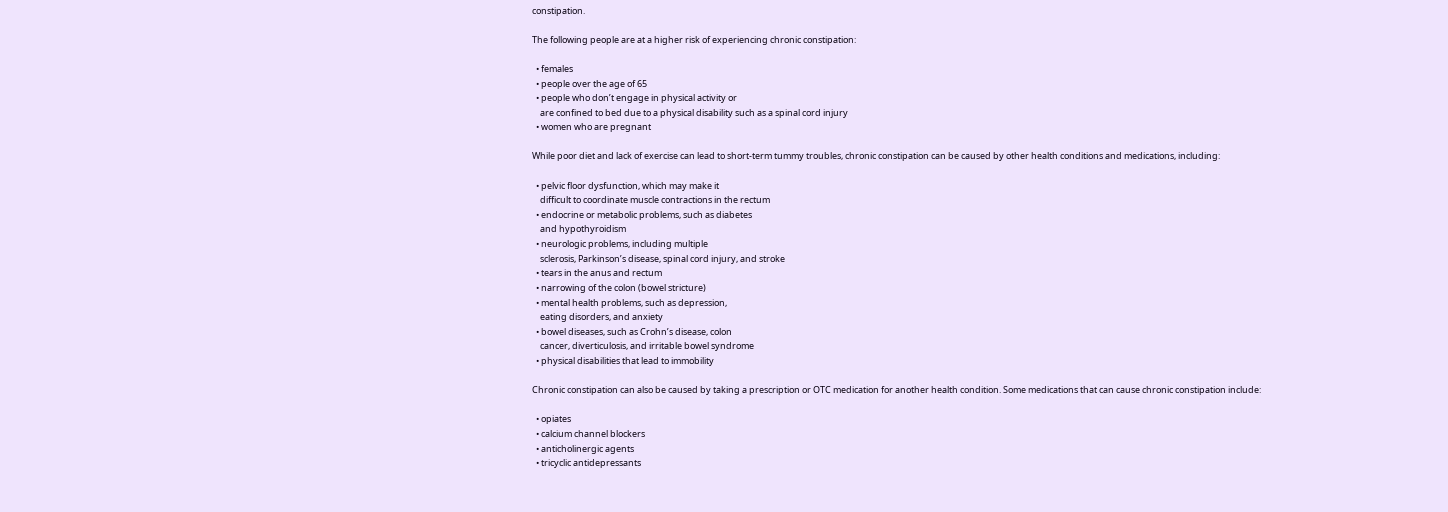constipation.

The following people are at a higher risk of experiencing chronic constipation:

  • females
  • people over the age of 65
  • people who don’t engage in physical activity or
    are confined to bed due to a physical disability such as a spinal cord injury
  • women who are pregnant

While poor diet and lack of exercise can lead to short-term tummy troubles, chronic constipation can be caused by other health conditions and medications, including:

  • pelvic floor dysfunction, which may make it
    difficult to coordinate muscle contractions in the rectum
  • endocrine or metabolic problems, such as diabetes
    and hypothyroidism
  • neurologic problems, including multiple
    sclerosis, Parkinson’s disease, spinal cord injury, and stroke
  • tears in the anus and rectum
  • narrowing of the colon (bowel stricture)
  • mental health problems, such as depression,
    eating disorders, and anxiety
  • bowel diseases, such as Crohn’s disease, colon
    cancer, diverticulosis, and irritable bowel syndrome
  • physical disabilities that lead to immobility

Chronic constipation can also be caused by taking a prescription or OTC medication for another health condition. Some medications that can cause chronic constipation include:

  • opiates
  • calcium channel blockers
  • anticholinergic agents
  • tricyclic antidepressants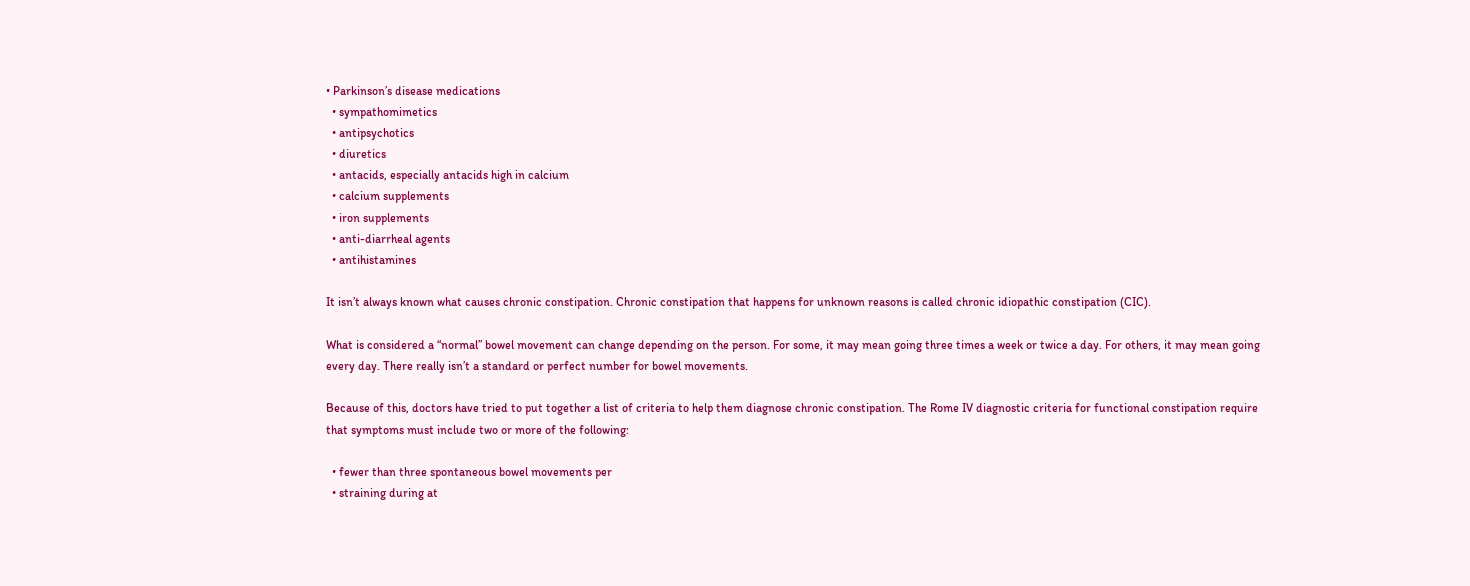• Parkinson’s disease medications
  • sympathomimetics
  • antipsychotics
  • diuretics
  • antacids, especially antacids high in calcium
  • calcium supplements
  • iron supplements
  • anti-diarrheal agents
  • antihistamines

It isn’t always known what causes chronic constipation. Chronic constipation that happens for unknown reasons is called chronic idiopathic constipation (CIC).

What is considered a “normal” bowel movement can change depending on the person. For some, it may mean going three times a week or twice a day. For others, it may mean going every day. There really isn’t a standard or perfect number for bowel movements.

Because of this, doctors have tried to put together a list of criteria to help them diagnose chronic constipation. The Rome IV diagnostic criteria for functional constipation require that symptoms must include two or more of the following:

  • fewer than three spontaneous bowel movements per
  • straining during at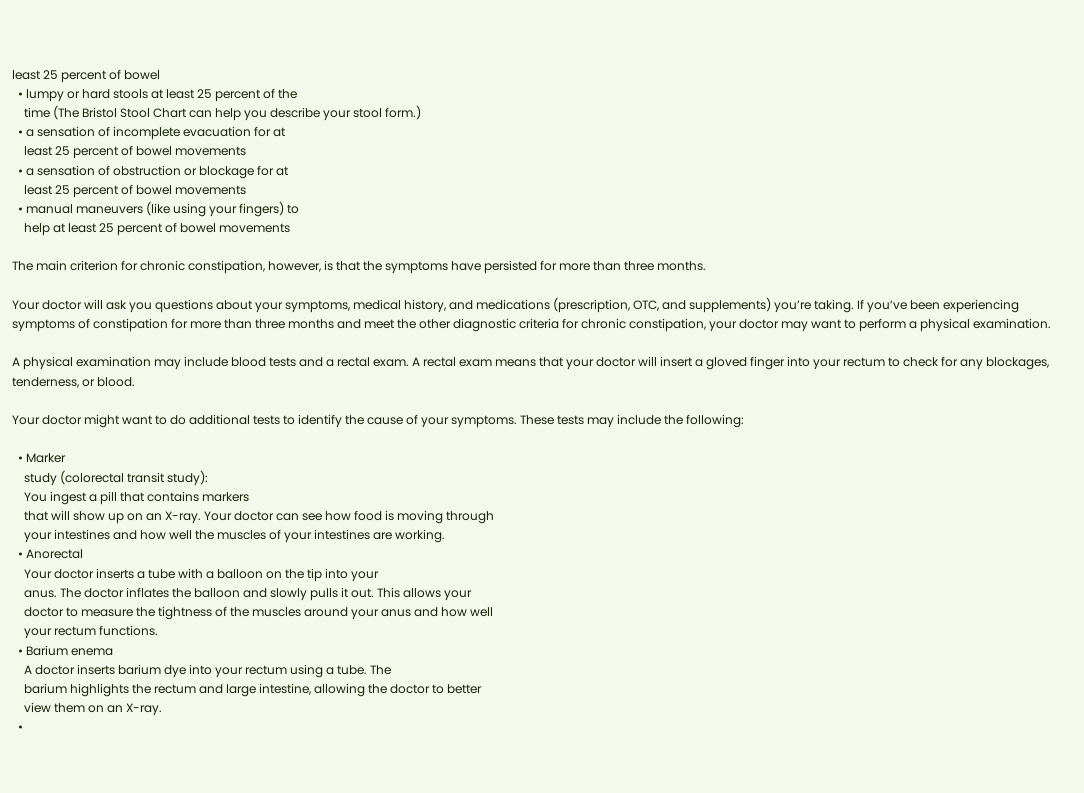least 25 percent of bowel
  • lumpy or hard stools at least 25 percent of the
    time (The Bristol Stool Chart can help you describe your stool form.)
  • a sensation of incomplete evacuation for at
    least 25 percent of bowel movements
  • a sensation of obstruction or blockage for at
    least 25 percent of bowel movements
  • manual maneuvers (like using your fingers) to
    help at least 25 percent of bowel movements

The main criterion for chronic constipation, however, is that the symptoms have persisted for more than three months.

Your doctor will ask you questions about your symptoms, medical history, and medications (prescription, OTC, and supplements) you’re taking. If you’ve been experiencing symptoms of constipation for more than three months and meet the other diagnostic criteria for chronic constipation, your doctor may want to perform a physical examination.

A physical examination may include blood tests and a rectal exam. A rectal exam means that your doctor will insert a gloved finger into your rectum to check for any blockages, tenderness, or blood.

Your doctor might want to do additional tests to identify the cause of your symptoms. These tests may include the following:

  • Marker
    study (colorectal transit study):
    You ingest a pill that contains markers
    that will show up on an X-ray. Your doctor can see how food is moving through
    your intestines and how well the muscles of your intestines are working.
  • Anorectal
    Your doctor inserts a tube with a balloon on the tip into your
    anus. The doctor inflates the balloon and slowly pulls it out. This allows your
    doctor to measure the tightness of the muscles around your anus and how well
    your rectum functions.
  • Barium enema
    A doctor inserts barium dye into your rectum using a tube. The
    barium highlights the rectum and large intestine, allowing the doctor to better
    view them on an X-ray.
  •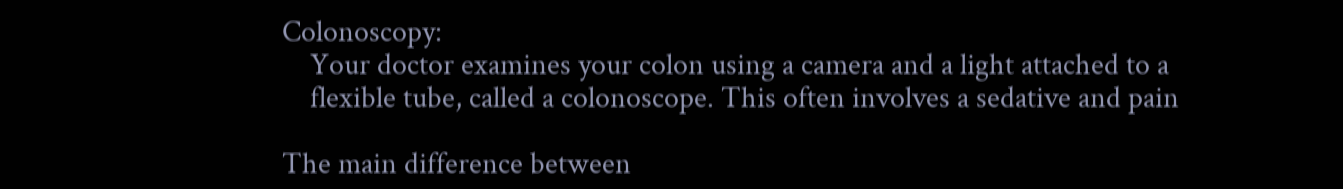Colonoscopy:
    Your doctor examines your colon using a camera and a light attached to a
    flexible tube, called a colonoscope. This often involves a sedative and pain

The main difference between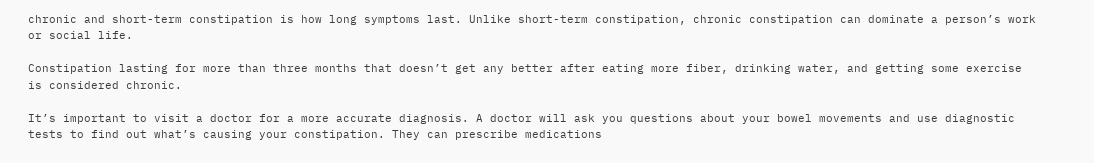chronic and short-term constipation is how long symptoms last. Unlike short-term constipation, chronic constipation can dominate a person’s work or social life.

Constipation lasting for more than three months that doesn’t get any better after eating more fiber, drinking water, and getting some exercise is considered chronic.

It’s important to visit a doctor for a more accurate diagnosis. A doctor will ask you questions about your bowel movements and use diagnostic tests to find out what’s causing your constipation. They can prescribe medications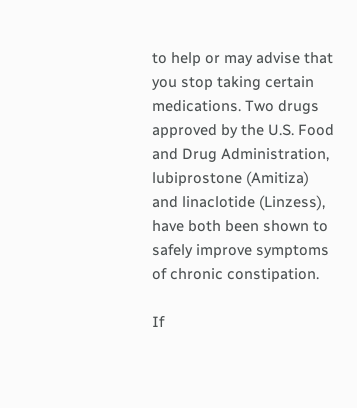to help or may advise that you stop taking certain medications. Two drugs approved by the U.S. Food and Drug Administration, lubiprostone (Amitiza) and linaclotide (Linzess), have both been shown to safely improve symptoms of chronic constipation.

If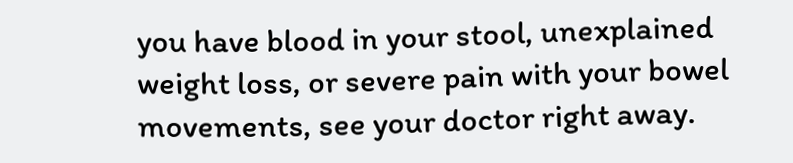you have blood in your stool, unexplained weight loss, or severe pain with your bowel movements, see your doctor right away.